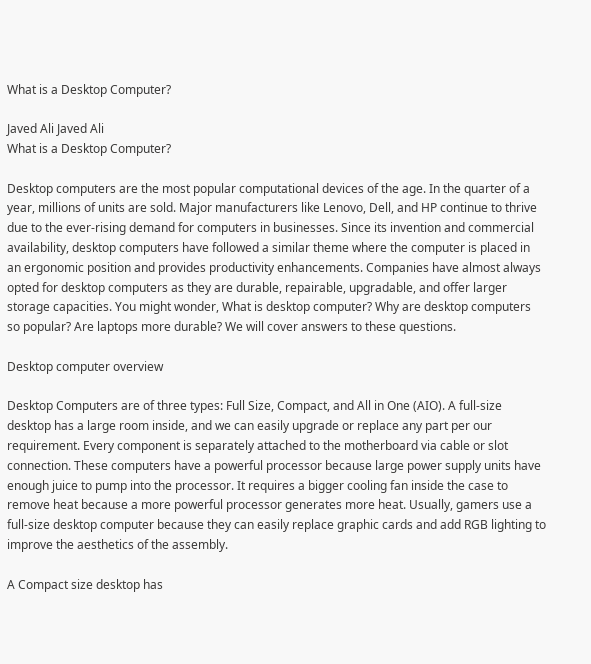What is a Desktop Computer?

Javed Ali Javed Ali
What is a Desktop Computer?

Desktop computers are the most popular computational devices of the age. In the quarter of a year, millions of units are sold. Major manufacturers like Lenovo, Dell, and HP continue to thrive due to the ever-rising demand for computers in businesses. Since its invention and commercial availability, desktop computers have followed a similar theme where the computer is placed in an ergonomic position and provides productivity enhancements. Companies have almost always opted for desktop computers as they are durable, repairable, upgradable, and offer larger storage capacities. You might wonder, What is desktop computer? Why are desktop computers so popular? Are laptops more durable? We will cover answers to these questions.

Desktop computer overview

Desktop Computers are of three types: Full Size, Compact, and All in One (AIO). A full-size desktop has a large room inside, and we can easily upgrade or replace any part per our requirement. Every component is separately attached to the motherboard via cable or slot connection. These computers have a powerful processor because large power supply units have enough juice to pump into the processor. It requires a bigger cooling fan inside the case to remove heat because a more powerful processor generates more heat. Usually, gamers use a full-size desktop computer because they can easily replace graphic cards and add RGB lighting to improve the aesthetics of the assembly.

A Compact size desktop has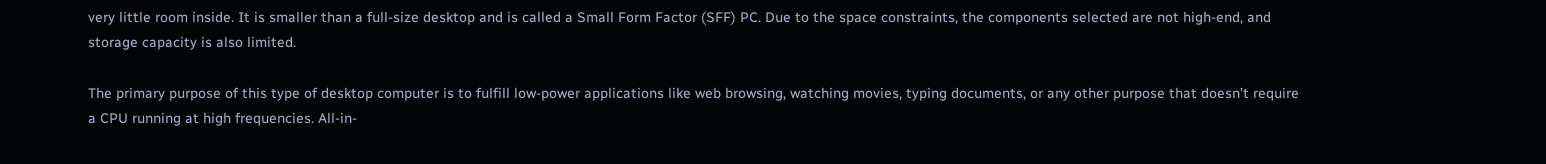very little room inside. It is smaller than a full-size desktop and is called a Small Form Factor (SFF) PC. Due to the space constraints, the components selected are not high-end, and storage capacity is also limited.

The primary purpose of this type of desktop computer is to fulfill low-power applications like web browsing, watching movies, typing documents, or any other purpose that doesn’t require a CPU running at high frequencies. All-in-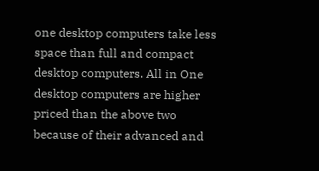one desktop computers take less space than full and compact desktop computers. All in One desktop computers are higher priced than the above two because of their advanced and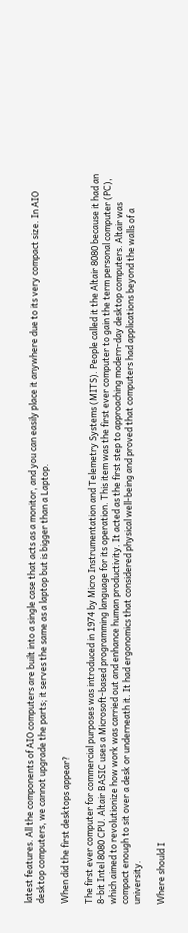latest features. All the components of AIO computers are built into a single case that acts as a monitor, and you can easily place it anywhere due to its very compact size. In AIO desktop computers, we cannot upgrade the parts; it serves the same as a laptop but is bigger than a Laptop.

When did the first desktops appear?

The first ever computer for commercial purposes was introduced in 1974 by Micro Instrumentation and Telemetry Systems (MITS). People called it the Altair 8080 because it had an 8-bit Intel 8080 CPU. Altair BASIC uses a Microsoft-based programming language for its operation. This item was the first ever computer to gain the term personal computer (PC), which aimed to revolutionize how work was carried out and enhance human productivity. It acted as the first step to approaching modern-day desktop computers. Altair was compact enough to sit over a desk or underneath it. It had ergonomics that considered physical well-being and proved that computers had applications beyond the walls of a university.

Where should I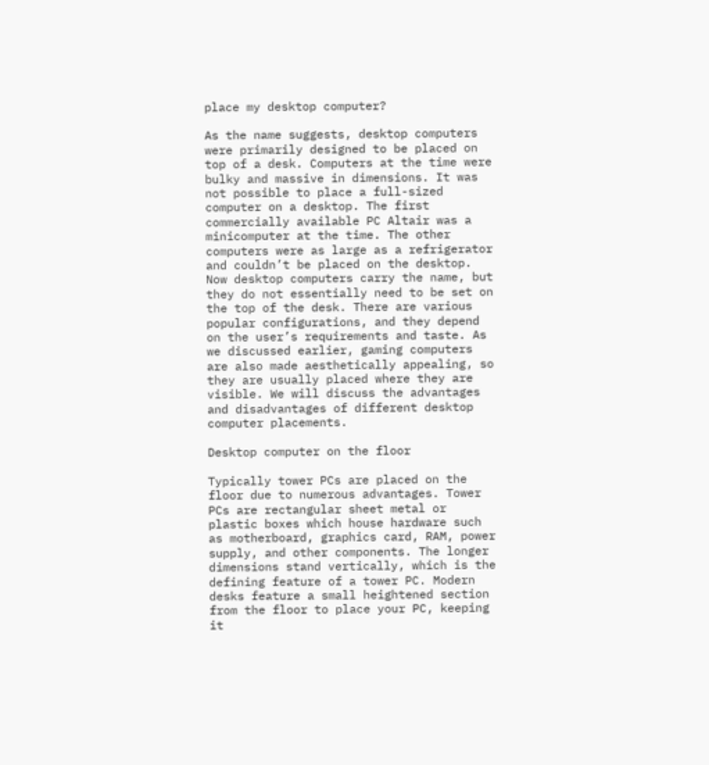place my desktop computer?

As the name suggests, desktop computers were primarily designed to be placed on top of a desk. Computers at the time were bulky and massive in dimensions. It was not possible to place a full-sized computer on a desktop. The first commercially available PC Altair was a minicomputer at the time. The other computers were as large as a refrigerator and couldn’t be placed on the desktop. Now desktop computers carry the name, but they do not essentially need to be set on the top of the desk. There are various popular configurations, and they depend on the user’s requirements and taste. As we discussed earlier, gaming computers are also made aesthetically appealing, so they are usually placed where they are visible. We will discuss the advantages and disadvantages of different desktop computer placements.

Desktop computer on the floor

Typically tower PCs are placed on the floor due to numerous advantages. Tower PCs are rectangular sheet metal or plastic boxes which house hardware such as motherboard, graphics card, RAM, power supply, and other components. The longer dimensions stand vertically, which is the defining feature of a tower PC. Modern desks feature a small heightened section from the floor to place your PC, keeping it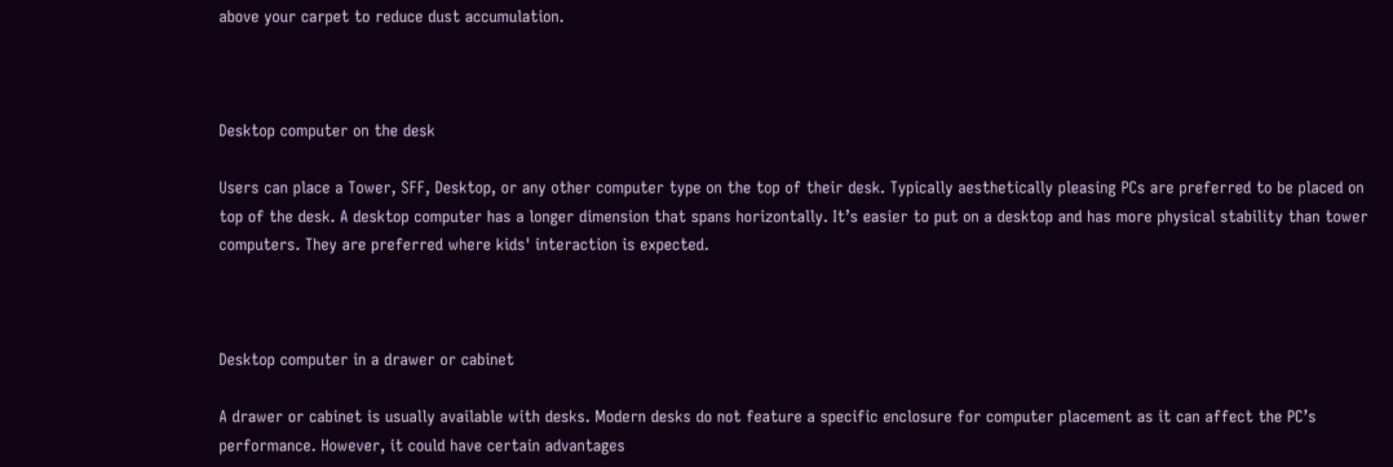above your carpet to reduce dust accumulation.



Desktop computer on the desk

Users can place a Tower, SFF, Desktop, or any other computer type on the top of their desk. Typically aesthetically pleasing PCs are preferred to be placed on top of the desk. A desktop computer has a longer dimension that spans horizontally. It’s easier to put on a desktop and has more physical stability than tower computers. They are preferred where kids' interaction is expected.



Desktop computer in a drawer or cabinet

A drawer or cabinet is usually available with desks. Modern desks do not feature a specific enclosure for computer placement as it can affect the PC’s performance. However, it could have certain advantages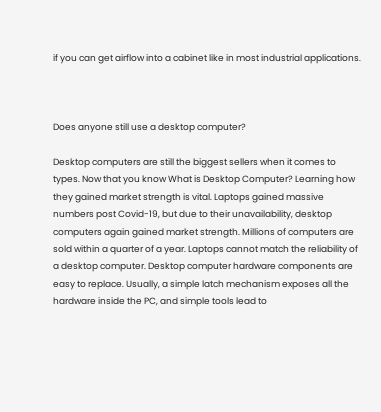if you can get airflow into a cabinet like in most industrial applications.



Does anyone still use a desktop computer?

Desktop computers are still the biggest sellers when it comes to types. Now that you know What is Desktop Computer? Learning how they gained market strength is vital. Laptops gained massive numbers post Covid-19, but due to their unavailability, desktop computers again gained market strength. Millions of computers are sold within a quarter of a year. Laptops cannot match the reliability of a desktop computer. Desktop computer hardware components are easy to replace. Usually, a simple latch mechanism exposes all the hardware inside the PC, and simple tools lead to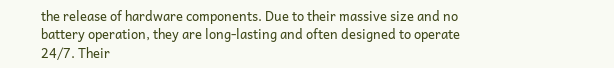the release of hardware components. Due to their massive size and no battery operation, they are long-lasting and often designed to operate 24/7. Their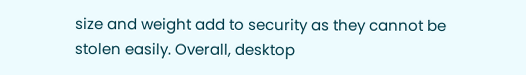size and weight add to security as they cannot be stolen easily. Overall, desktop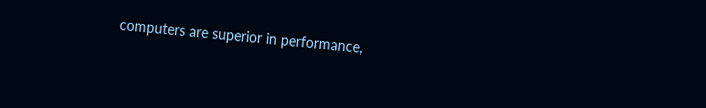computers are superior in performance,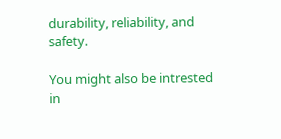durability, reliability, and safety.

You might also be intrested in